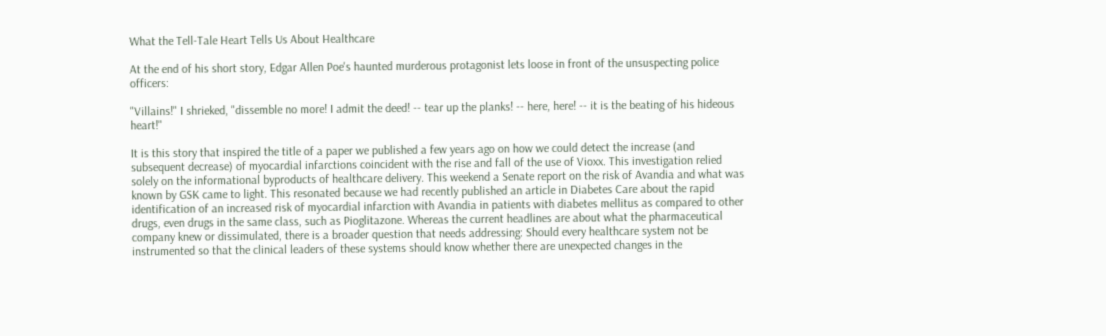What the Tell-Tale Heart Tells Us About Healthcare

At the end of his short story, Edgar Allen Poe's haunted murderous protagonist lets loose in front of the unsuspecting police officers:

"Villains!" I shrieked, "dissemble no more! I admit the deed! -- tear up the planks! -- here, here! -- it is the beating of his hideous heart!"

It is this story that inspired the title of a paper we published a few years ago on how we could detect the increase (and subsequent decrease) of myocardial infarctions coincident with the rise and fall of the use of Vioxx. This investigation relied solely on the informational byproducts of healthcare delivery. This weekend a Senate report on the risk of Avandia and what was known by GSK came to light. This resonated because we had recently published an article in Diabetes Care about the rapid identification of an increased risk of myocardial infarction with Avandia in patients with diabetes mellitus as compared to other drugs, even drugs in the same class, such as Pioglitazone. Whereas the current headlines are about what the pharmaceutical company knew or dissimulated, there is a broader question that needs addressing: Should every healthcare system not be instrumented so that the clinical leaders of these systems should know whether there are unexpected changes in the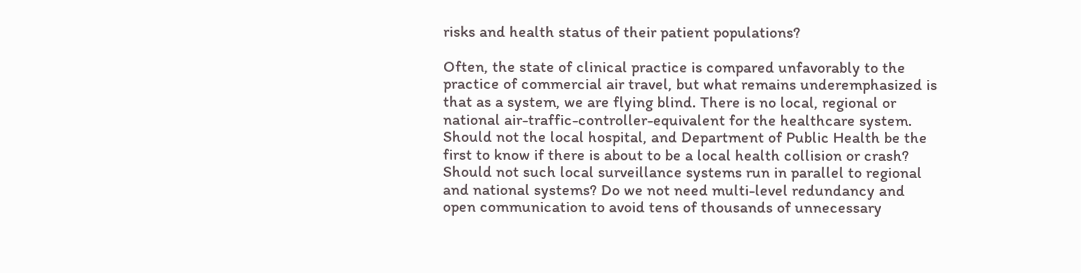risks and health status of their patient populations?

Often, the state of clinical practice is compared unfavorably to the practice of commercial air travel, but what remains underemphasized is that as a system, we are flying blind. There is no local, regional or national air-traffic-controller-equivalent for the healthcare system. Should not the local hospital, and Department of Public Health be the first to know if there is about to be a local health collision or crash? Should not such local surveillance systems run in parallel to regional and national systems? Do we not need multi-level redundancy and open communication to avoid tens of thousands of unnecessary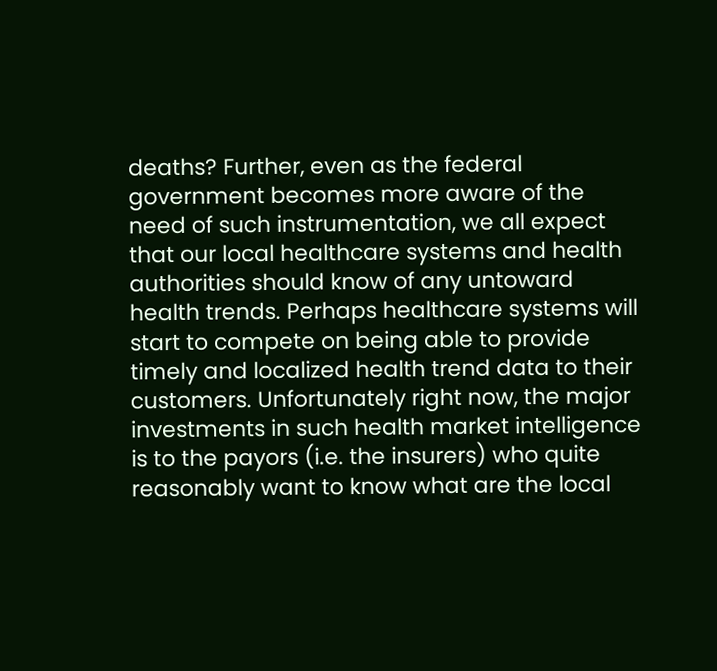deaths? Further, even as the federal government becomes more aware of the need of such instrumentation, we all expect that our local healthcare systems and health authorities should know of any untoward health trends. Perhaps healthcare systems will start to compete on being able to provide timely and localized health trend data to their customers. Unfortunately right now, the major investments in such health market intelligence is to the payors (i.e. the insurers) who quite reasonably want to know what are the local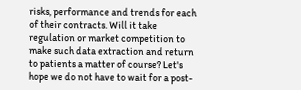risks, performance and trends for each of their contracts. Will it take regulation or market competition to make such data extraction and return to patients a matter of course? Let's hope we do not have to wait for a post-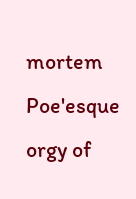mortem Poe'esque orgy of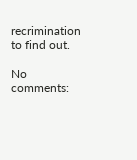recrimination to find out.

No comments: